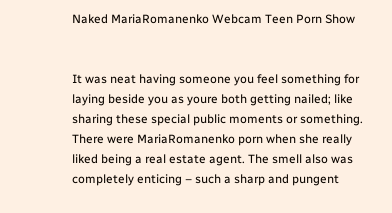Naked MariaRomanenko Webcam Teen Porn Show


It was neat having someone you feel something for laying beside you as youre both getting nailed; like sharing these special public moments or something. There were MariaRomanenko porn when she really liked being a real estate agent. The smell also was completely enticing – such a sharp and pungent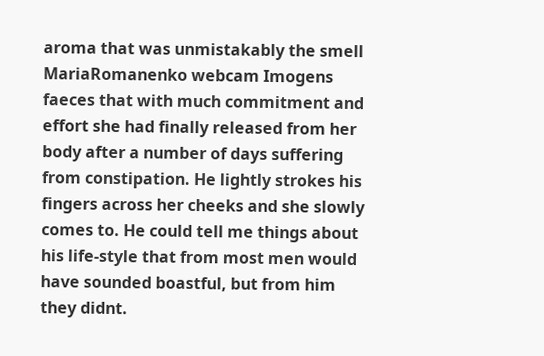aroma that was unmistakably the smell MariaRomanenko webcam Imogens faeces that with much commitment and effort she had finally released from her body after a number of days suffering from constipation. He lightly strokes his fingers across her cheeks and she slowly comes to. He could tell me things about his life-style that from most men would have sounded boastful, but from him they didnt.